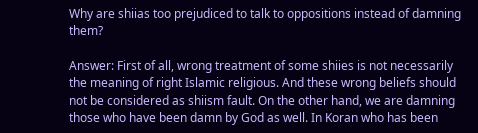Why are shiias too prejudiced to talk to oppositions instead of damning them?

Answer: First of all, wrong treatment of some shiies is not necessarily the meaning of right Islamic religious. And these wrong beliefs should not be considered as shiism fault. On the other hand, we are damning those who have been damn by God as well. In Koran who has been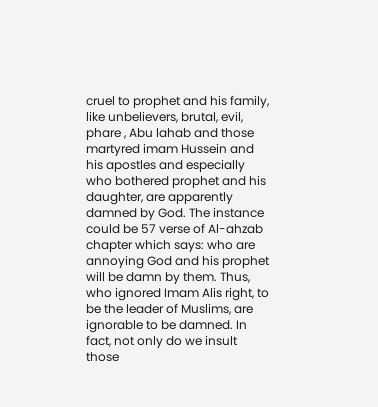cruel to prophet and his family, like unbelievers, brutal, evil, phare , Abu lahab and those martyred imam Hussein and his apostles and especially who bothered prophet and his daughter, are apparently damned by God. The instance could be 57 verse of Al-ahzab chapter which says: who are annoying God and his prophet will be damn by them. Thus, who ignored Imam Alis right, to be the leader of Muslims, are ignorable to be damned. In fact, not only do we insult those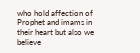who hold affection of Prophet and imams in their heart but also we believe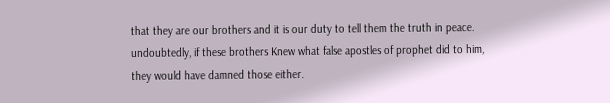that they are our brothers and it is our duty to tell them the truth in peace. undoubtedly, if these brothers Knew what false apostles of prophet did to him, they would have damned those either.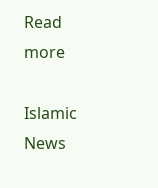Read more

Islamic News